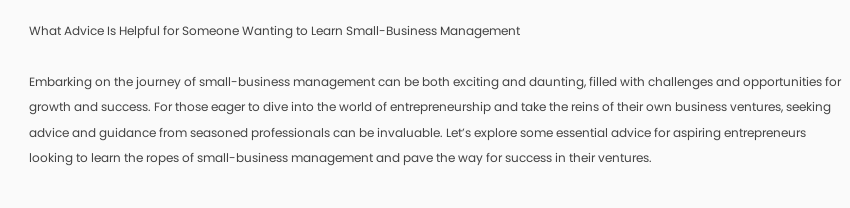What Advice Is Helpful for Someone Wanting to Learn Small-Business Management

Embarking on the journey of small-business management can be both exciting and daunting, filled with challenges and opportunities for growth and success. For those eager to dive into the world of entrepreneurship and take the reins of their own business ventures, seeking advice and guidance from seasoned professionals can be invaluable. Let’s explore some essential advice for aspiring entrepreneurs looking to learn the ropes of small-business management and pave the way for success in their ventures.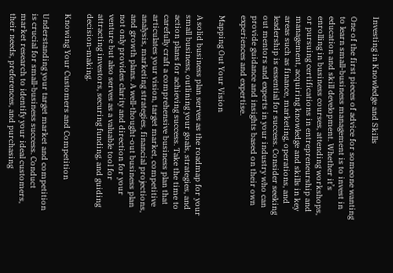Investing in Knowledge and Skills

One of the first pieces of advice for someone wanting to learn small-business management is to invest in education and skill development. Whether it’s enrolling in business courses, attending workshops, or pursuing certifications in entrepreneurship and management, acquiring knowledge and skills in key areas such as finance, marketing, operations, and leadership is essential for success. Consider seeking out mentors and experts in your industry who can provide guidance and insights based on their own experiences and expertise.

Mapping Out Your Vision

A solid business plan serves as the roadmap for your small business, outlining your goals, strategies, and action plans for achieving success. Take the time to carefully craft a comprehensive business plan that articulates your vision, target market, competitive analysis, marketing strategies, financial projections, and growth plans. A well-thought-out business plan not only provides clarity and direction for your venture but also serves as a valuable tool for attracting investors, securing funding, and guiding decision-making.

Knowing Your Customers and Competition

Understanding your target market and competition is crucial for small-business success. Conduct market research to identify your ideal customers, their needs, preferences, and purchasing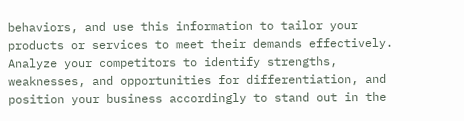behaviors, and use this information to tailor your products or services to meet their demands effectively. Analyze your competitors to identify strengths, weaknesses, and opportunities for differentiation, and position your business accordingly to stand out in the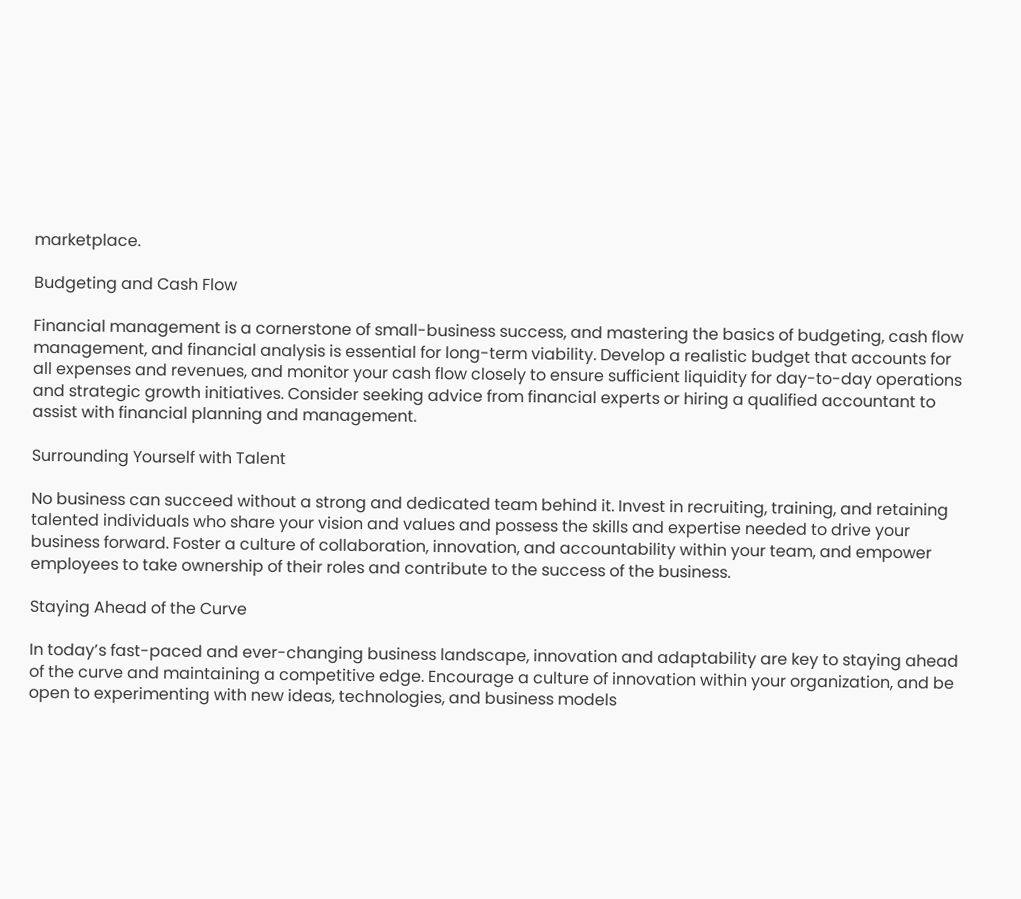marketplace.

Budgeting and Cash Flow

Financial management is a cornerstone of small-business success, and mastering the basics of budgeting, cash flow management, and financial analysis is essential for long-term viability. Develop a realistic budget that accounts for all expenses and revenues, and monitor your cash flow closely to ensure sufficient liquidity for day-to-day operations and strategic growth initiatives. Consider seeking advice from financial experts or hiring a qualified accountant to assist with financial planning and management.

Surrounding Yourself with Talent

No business can succeed without a strong and dedicated team behind it. Invest in recruiting, training, and retaining talented individuals who share your vision and values and possess the skills and expertise needed to drive your business forward. Foster a culture of collaboration, innovation, and accountability within your team, and empower employees to take ownership of their roles and contribute to the success of the business.

Staying Ahead of the Curve

In today’s fast-paced and ever-changing business landscape, innovation and adaptability are key to staying ahead of the curve and maintaining a competitive edge. Encourage a culture of innovation within your organization, and be open to experimenting with new ideas, technologies, and business models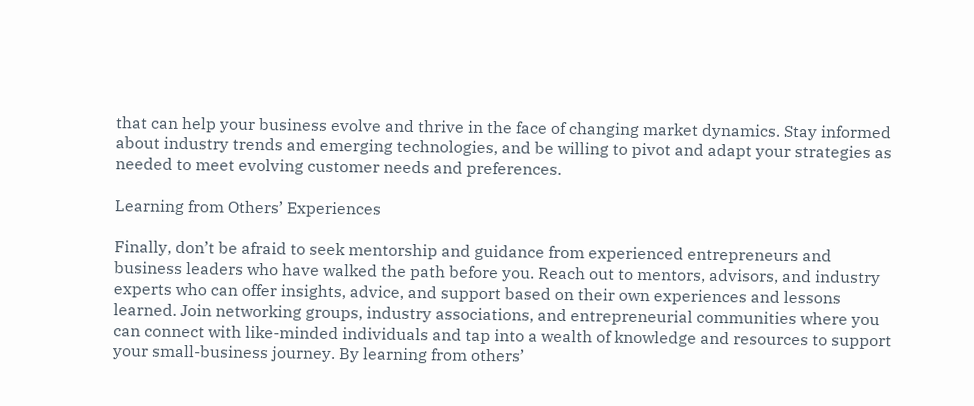that can help your business evolve and thrive in the face of changing market dynamics. Stay informed about industry trends and emerging technologies, and be willing to pivot and adapt your strategies as needed to meet evolving customer needs and preferences.

Learning from Others’ Experiences

Finally, don’t be afraid to seek mentorship and guidance from experienced entrepreneurs and business leaders who have walked the path before you. Reach out to mentors, advisors, and industry experts who can offer insights, advice, and support based on their own experiences and lessons learned. Join networking groups, industry associations, and entrepreneurial communities where you can connect with like-minded individuals and tap into a wealth of knowledge and resources to support your small-business journey. By learning from others’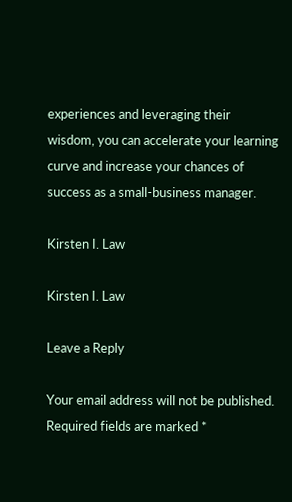experiences and leveraging their wisdom, you can accelerate your learning curve and increase your chances of success as a small-business manager.

Kirsten I. Law

Kirsten I. Law

Leave a Reply

Your email address will not be published. Required fields are marked *